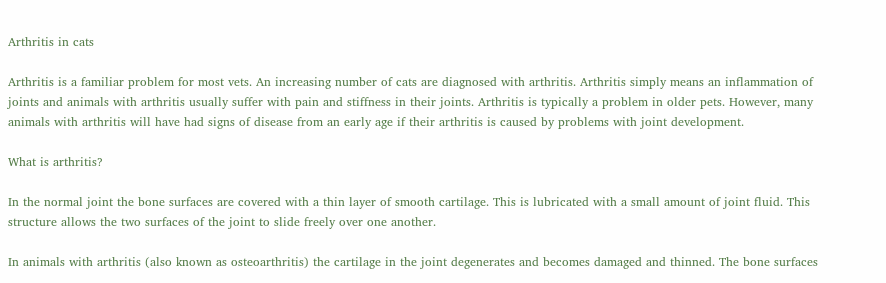Arthritis in cats

Arthritis is a familiar problem for most vets. An increasing number of cats are diagnosed with arthritis. Arthritis simply means an inflammation of joints and animals with arthritis usually suffer with pain and stiffness in their joints. Arthritis is typically a problem in older pets. However, many animals with arthritis will have had signs of disease from an early age if their arthritis is caused by problems with joint development.

What is arthritis?

In the normal joint the bone surfaces are covered with a thin layer of smooth cartilage. This is lubricated with a small amount of joint fluid. This structure allows the two surfaces of the joint to slide freely over one another.

In animals with arthritis (also known as osteoarthritis) the cartilage in the joint degenerates and becomes damaged and thinned. The bone surfaces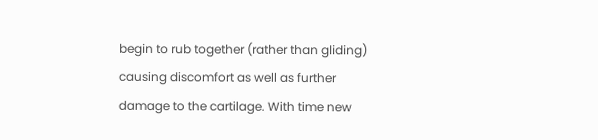begin to rub together (rather than gliding) causing discomfort as well as further damage to the cartilage. With time new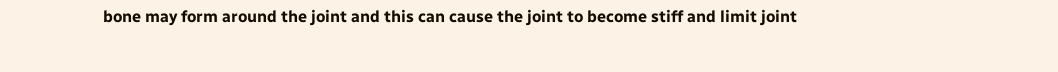bone may form around the joint and this can cause the joint to become stiff and limit joint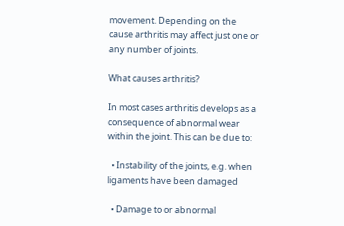movement. Depending on the cause arthritis may affect just one or any number of joints.

What causes arthritis?

In most cases arthritis develops as a consequence of abnormal wear within the joint. This can be due to:

  • Instability of the joints, e.g. when ligaments have been damaged

  • Damage to or abnormal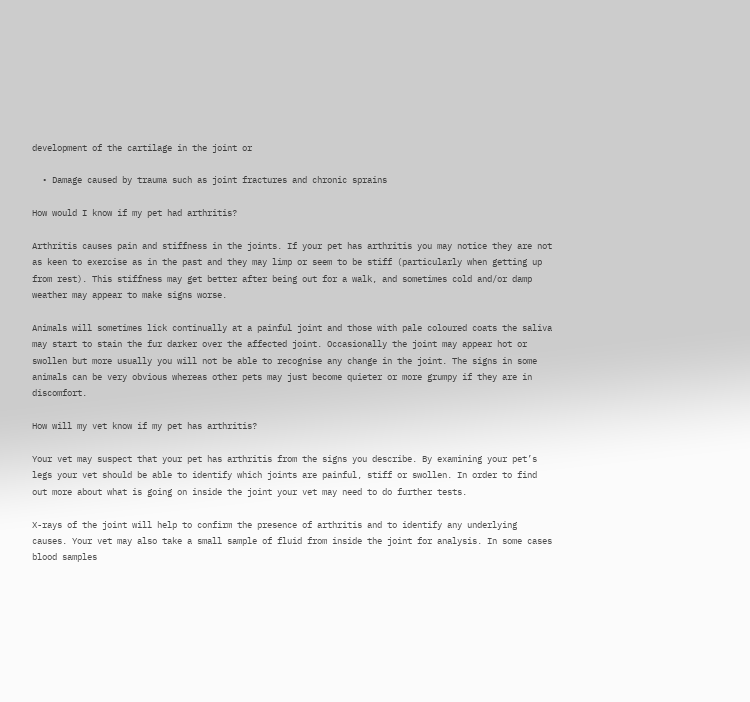development of the cartilage in the joint or

  • Damage caused by trauma such as joint fractures and chronic sprains

How would I know if my pet had arthritis?

Arthritis causes pain and stiffness in the joints. If your pet has arthritis you may notice they are not as keen to exercise as in the past and they may limp or seem to be stiff (particularly when getting up from rest). This stiffness may get better after being out for a walk, and sometimes cold and/or damp weather may appear to make signs worse.

Animals will sometimes lick continually at a painful joint and those with pale coloured coats the saliva may start to stain the fur darker over the affected joint. Occasionally the joint may appear hot or swollen but more usually you will not be able to recognise any change in the joint. The signs in some animals can be very obvious whereas other pets may just become quieter or more grumpy if they are in discomfort.

How will my vet know if my pet has arthritis?

Your vet may suspect that your pet has arthritis from the signs you describe. By examining your pet’s legs your vet should be able to identify which joints are painful, stiff or swollen. In order to find out more about what is going on inside the joint your vet may need to do further tests.

X-rays of the joint will help to confirm the presence of arthritis and to identify any underlying causes. Your vet may also take a small sample of fluid from inside the joint for analysis. In some cases blood samples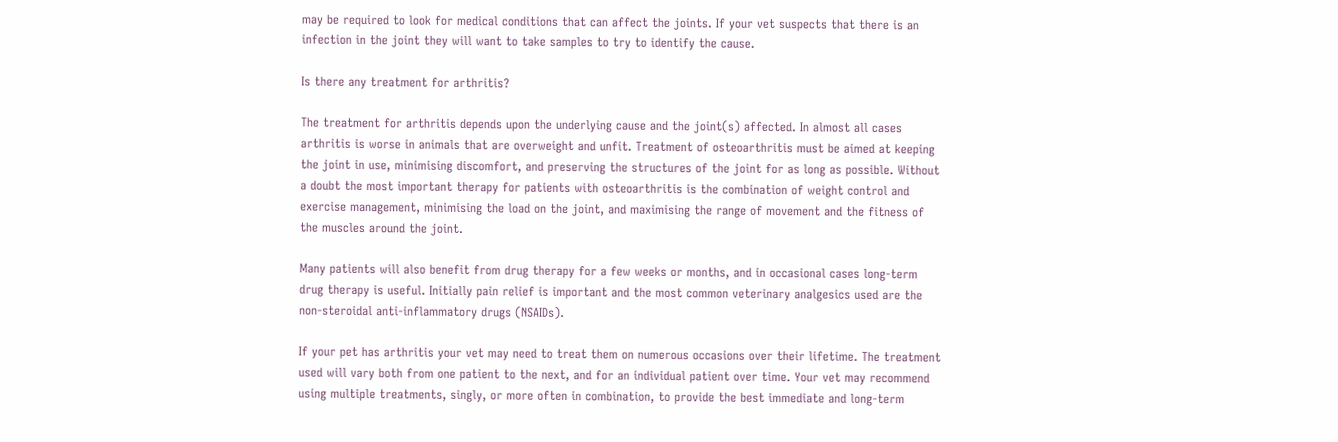may be required to look for medical conditions that can affect the joints. If your vet suspects that there is an infection in the joint they will want to take samples to try to identify the cause.

Is there any treatment for arthritis?

The treatment for arthritis depends upon the underlying cause and the joint(s) affected. In almost all cases arthritis is worse in animals that are overweight and unfit. Treatment of osteoarthritis must be aimed at keeping the joint in use, minimising discomfort, and preserving the structures of the joint for as long as possible. Without a doubt the most important therapy for patients with osteoarthritis is the combination of weight control and exercise management, minimising the load on the joint, and maximising the range of movement and the fitness of the muscles around the joint.

Many patients will also benefit from drug therapy for a few weeks or months, and in occasional cases long-term drug therapy is useful. Initially pain relief is important and the most common veterinary analgesics used are the non-steroidal anti-inflammatory drugs (NSAIDs).

If your pet has arthritis your vet may need to treat them on numerous occasions over their lifetime. The treatment used will vary both from one patient to the next, and for an individual patient over time. Your vet may recommend using multiple treatments, singly, or more often in combination, to provide the best immediate and long-term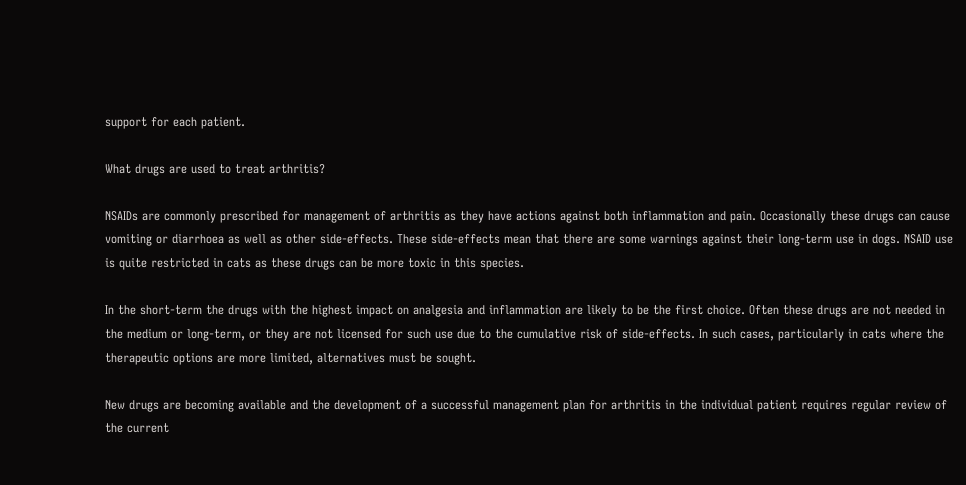support for each patient.

What drugs are used to treat arthritis?

NSAIDs are commonly prescribed for management of arthritis as they have actions against both inflammation and pain. Occasionally these drugs can cause vomiting or diarrhoea as well as other side-effects. These side-effects mean that there are some warnings against their long-term use in dogs. NSAID use is quite restricted in cats as these drugs can be more toxic in this species.

In the short-term the drugs with the highest impact on analgesia and inflammation are likely to be the first choice. Often these drugs are not needed in the medium or long-term, or they are not licensed for such use due to the cumulative risk of side-effects. In such cases, particularly in cats where the therapeutic options are more limited, alternatives must be sought.

New drugs are becoming available and the development of a successful management plan for arthritis in the individual patient requires regular review of the current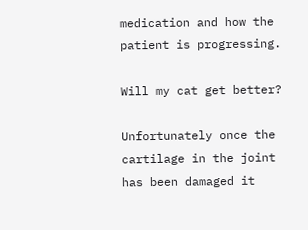medication and how the patient is progressing.

Will my cat get better?

Unfortunately once the cartilage in the joint has been damaged it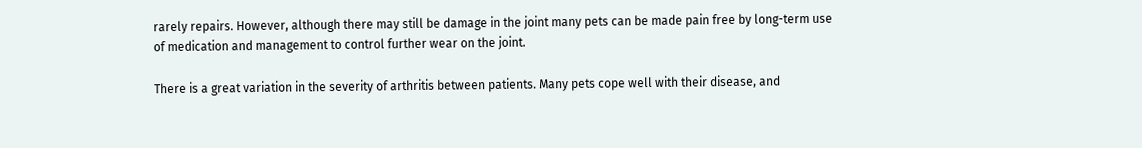rarely repairs. However, although there may still be damage in the joint many pets can be made pain free by long-term use of medication and management to control further wear on the joint.

There is a great variation in the severity of arthritis between patients. Many pets cope well with their disease, and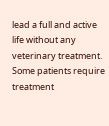lead a full and active life without any veterinary treatment. Some patients require treatment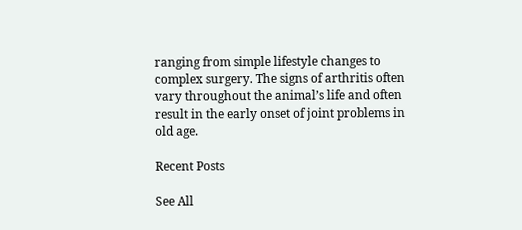ranging from simple lifestyle changes to complex surgery. The signs of arthritis often vary throughout the animal’s life and often result in the early onset of joint problems in old age.

Recent Posts

See All